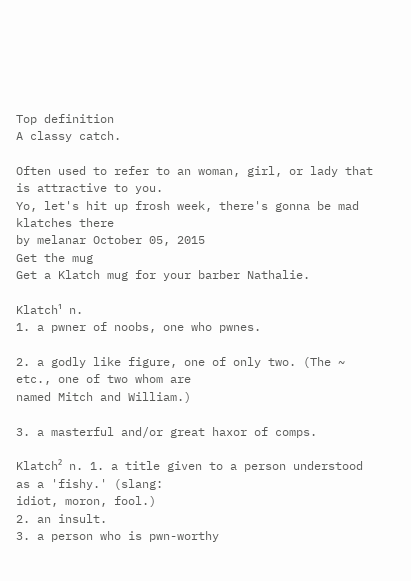Top definition
A classy catch.

Often used to refer to an woman, girl, or lady that is attractive to you.
Yo, let's hit up frosh week, there's gonna be mad klatches there
by melanar October 05, 2015
Get the mug
Get a Klatch mug for your barber Nathalie.

Klatch¹ n.
1. a pwner of noobs, one who pwnes.

2. a godly like figure, one of only two. (The ~ etc., one of two whom are
named Mitch and William.)

3. a masterful and/or great haxor of comps.

Klatch² n. 1. a title given to a person understood as a 'fishy.' (slang:
idiot, moron, fool.)
2. an insult.
3. a person who is pwn-worthy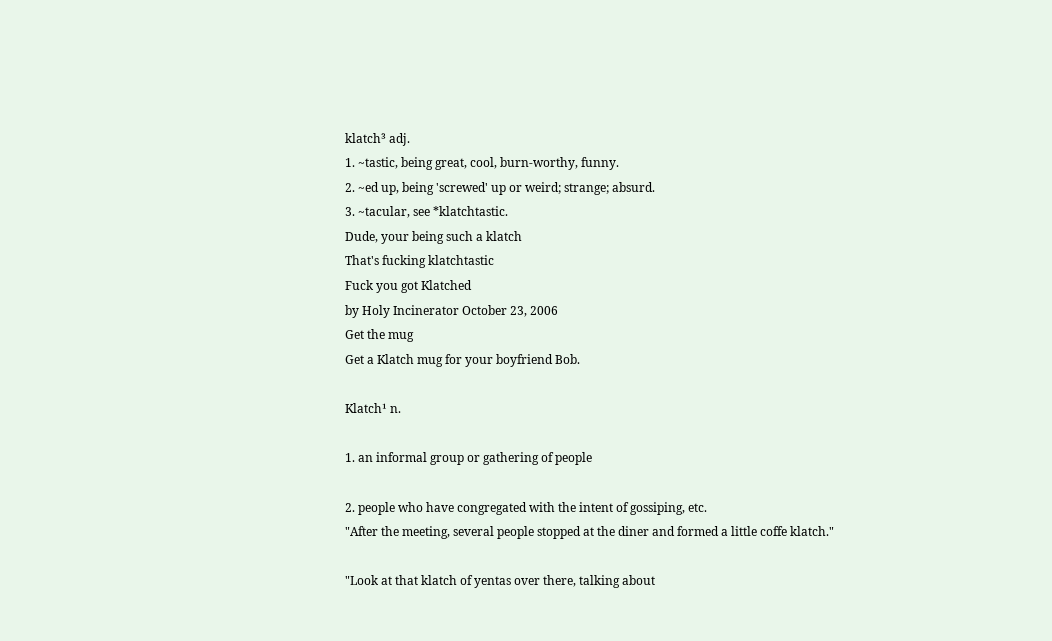klatch³ adj.
1. ~tastic, being great, cool, burn-worthy, funny.
2. ~ed up, being 'screwed' up or weird; strange; absurd.
3. ~tacular, see *klatchtastic.
Dude, your being such a klatch
That's fucking klatchtastic
Fuck you got Klatched
by Holy Incinerator October 23, 2006
Get the mug
Get a Klatch mug for your boyfriend Bob.

Klatch¹ n.

1. an informal group or gathering of people

2. people who have congregated with the intent of gossiping, etc.
"After the meeting, several people stopped at the diner and formed a little coffe klatch."

"Look at that klatch of yentas over there, talking about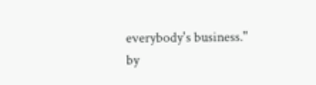everybody's business."
by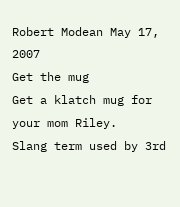Robert Modean May 17, 2007
Get the mug
Get a klatch mug for your mom Riley.
Slang term used by 3rd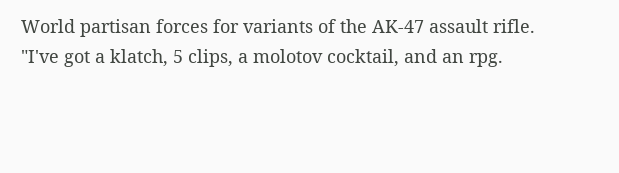World partisan forces for variants of the AK-47 assault rifle.
"I've got a klatch, 5 clips, a molotov cocktail, and an rpg.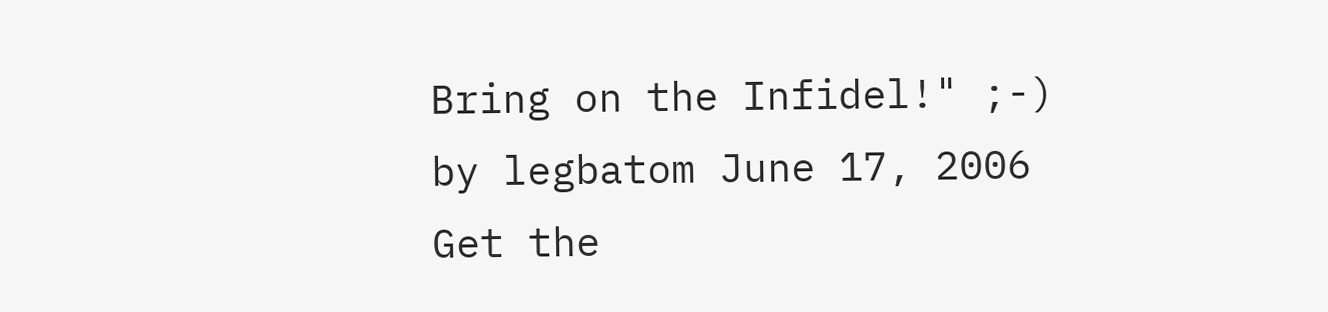Bring on the Infidel!" ;-)
by legbatom June 17, 2006
Get the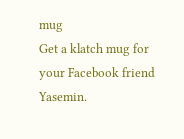mug
Get a klatch mug for your Facebook friend Yasemin.